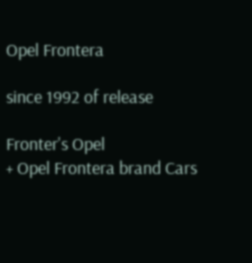Opel Frontera

since 1992 of release

Fronter's Opel
+ Opel Frontera brand Cars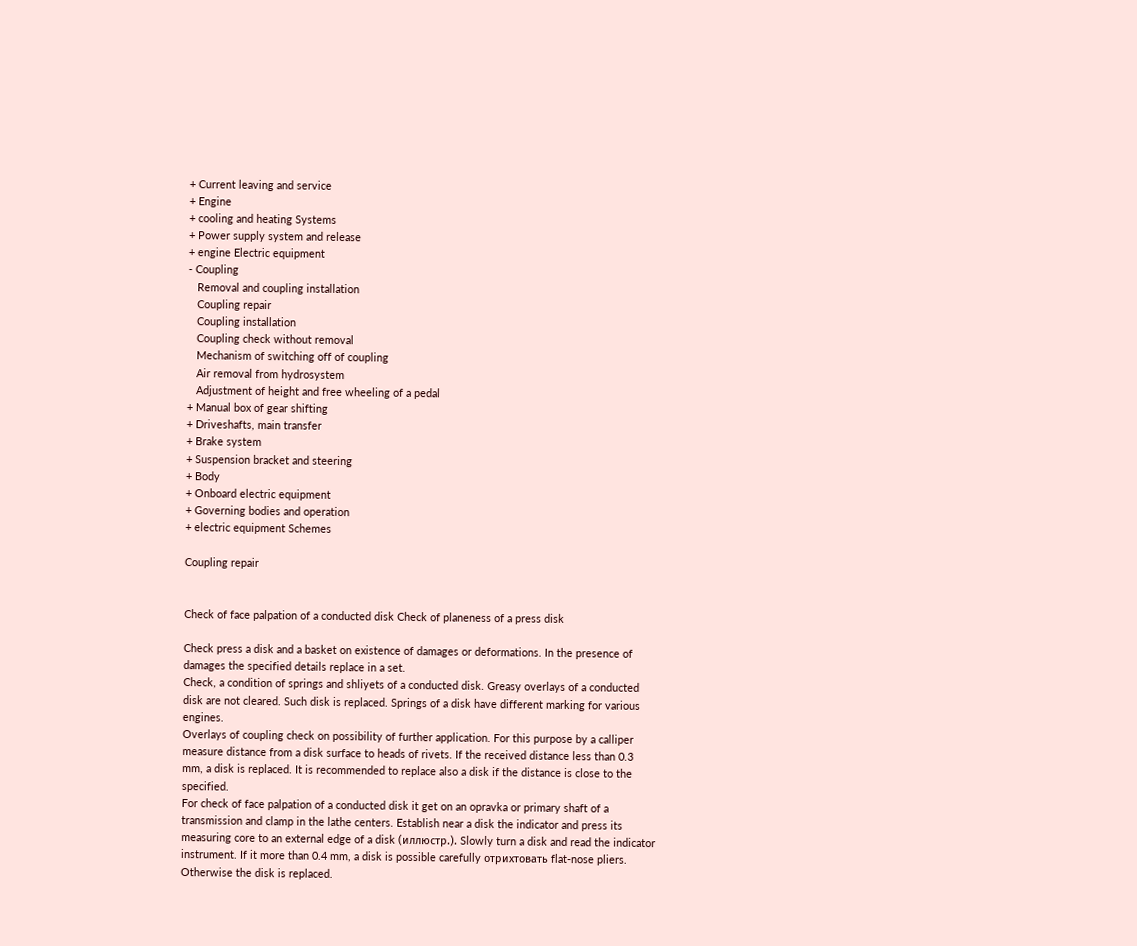+ Current leaving and service
+ Engine
+ cooling and heating Systems
+ Power supply system and release
+ engine Electric equipment
- Coupling
   Removal and coupling installation
   Coupling repair
   Coupling installation
   Coupling check without removal
   Mechanism of switching off of coupling
   Air removal from hydrosystem
   Adjustment of height and free wheeling of a pedal
+ Manual box of gear shifting
+ Driveshafts, main transfer
+ Brake system
+ Suspension bracket and steering
+ Body
+ Onboard electric equipment
+ Governing bodies and operation
+ electric equipment Schemes

Coupling repair


Check of face palpation of a conducted disk Check of planeness of a press disk

Check press a disk and a basket on existence of damages or deformations. In the presence of damages the specified details replace in a set.
Check, a condition of springs and shliyets of a conducted disk. Greasy overlays of a conducted disk are not cleared. Such disk is replaced. Springs of a disk have different marking for various engines.
Overlays of coupling check on possibility of further application. For this purpose by a calliper measure distance from a disk surface to heads of rivets. If the received distance less than 0.3 mm, a disk is replaced. It is recommended to replace also a disk if the distance is close to the specified.
For check of face palpation of a conducted disk it get on an opravka or primary shaft of a transmission and clamp in the lathe centers. Establish near a disk the indicator and press its measuring core to an external edge of a disk (иллюстр.). Slowly turn a disk and read the indicator instrument. If it more than 0.4 mm, a disk is possible carefully отрихтовать flat-nose pliers. Otherwise the disk is replaced.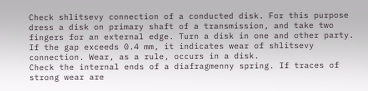Check shlitsevy connection of a conducted disk. For this purpose dress a disk on primary shaft of a transmission, and take two fingers for an external edge. Turn a disk in one and other party. If the gap exceeds 0.4 mm, it indicates wear of shlitsevy connection. Wear, as a rule, occurs in a disk.
Check the internal ends of a diafragmenny spring. If traces of strong wear are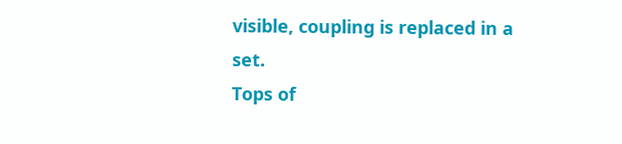visible, coupling is replaced in a set.
Tops of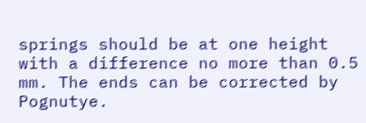springs should be at one height with a difference no more than 0.5 mm. The ends can be corrected by Pognutye.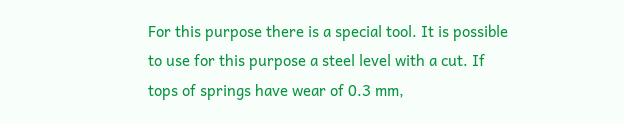For this purpose there is a special tool. It is possible to use for this purpose a steel level with a cut. If tops of springs have wear of 0.3 mm,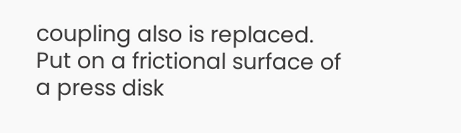coupling also is replaced.
Put on a frictional surface of a press disk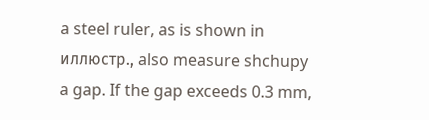a steel ruler, as is shown in иллюстр., also measure shchupy a gap. If the gap exceeds 0.3 mm,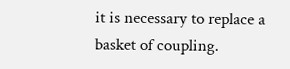it is necessary to replace a basket of coupling.